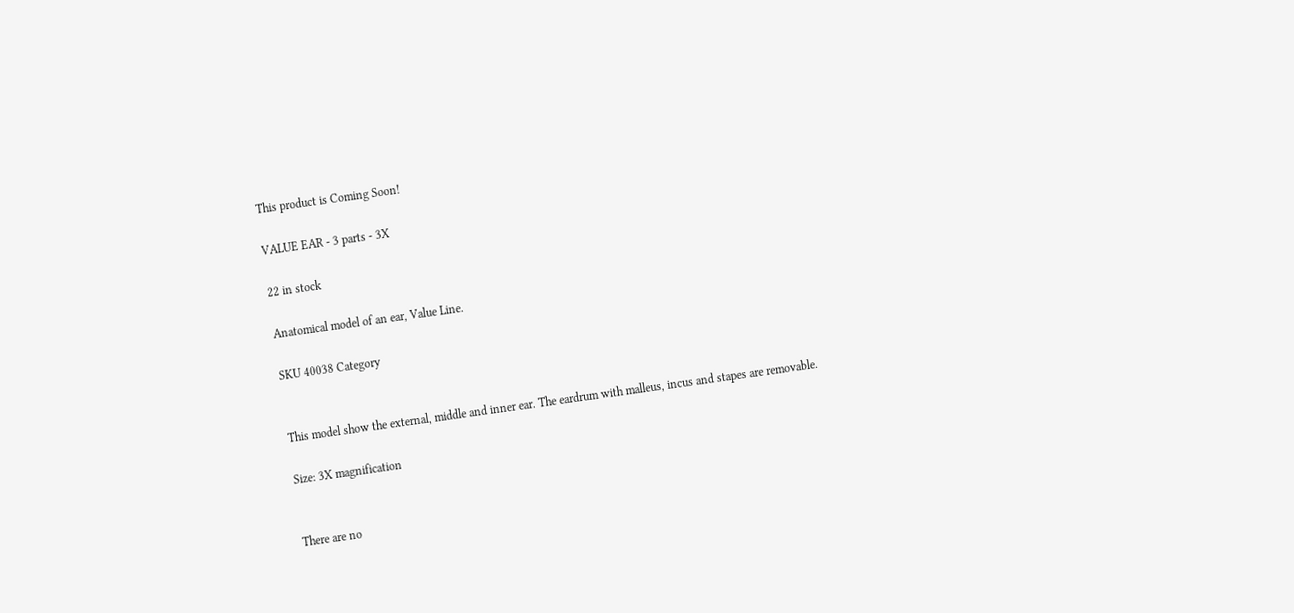This product is Coming Soon!

VALUE EAR - 3 parts - 3X

22 in stock

Anatomical model of an ear, Value Line.

SKU 40038 Category


This model show the external, middle and inner ear. The eardrum with malleus, incus and stapes are removable.

Size: 3X magnification


There are no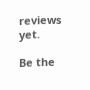reviews yet.

Be the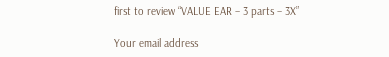first to review “VALUE EAR – 3 parts – 3X”

Your email address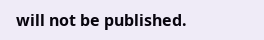will not be published.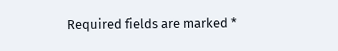Required fields are marked *